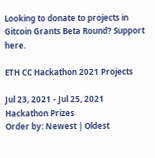Looking to donate to projects in Gitcoin Grants Beta Round? Support here.

ETH CC Hackathon 2021 Projects

Jul 23, 2021 - Jul 25, 2021
Hackathon Prizes
Order by: Newest | Oldest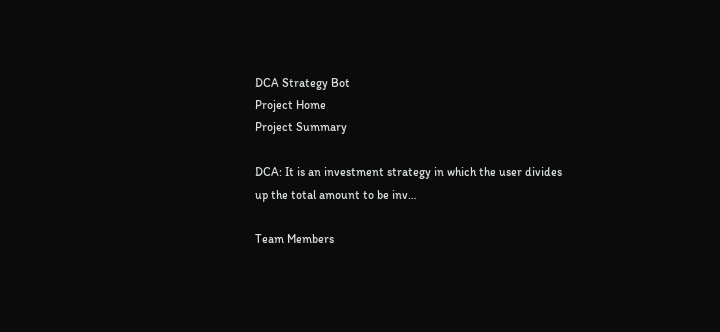DCA Strategy Bot
Project Home
Project Summary

DCA: It is an investment strategy in which the user divides up the total amount to be inv…

Team Members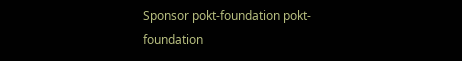Sponsor pokt-foundation pokt-foundation